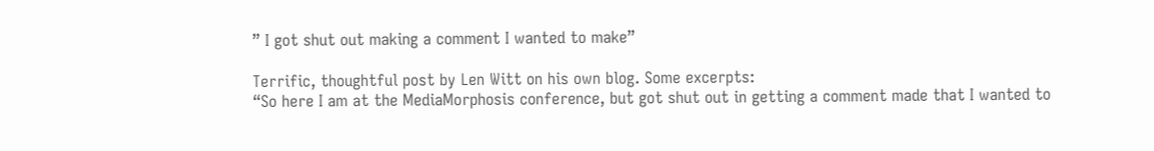” I got shut out making a comment I wanted to make”

Terrific, thoughtful post by Len Witt on his own blog. Some excerpts:
“So here I am at the MediaMorphosis conference, but got shut out in getting a comment made that I wanted to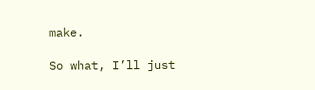make.

So what, I’ll just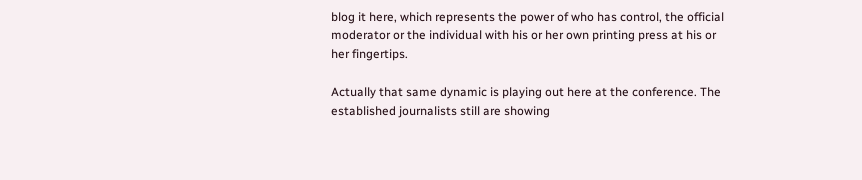blog it here, which represents the power of who has control, the official moderator or the individual with his or her own printing press at his or her fingertips.

Actually that same dynamic is playing out here at the conference. The established journalists still are showing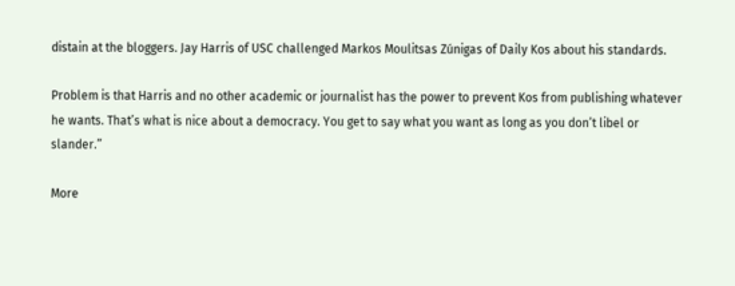distain at the bloggers. Jay Harris of USC challenged Markos Moulitsas Zúnigas of Daily Kos about his standards.

Problem is that Harris and no other academic or journalist has the power to prevent Kos from publishing whatever he wants. That’s what is nice about a democracy. You get to say what you want as long as you don’t libel or slander.”

More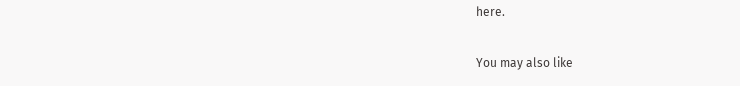here.

You may also like